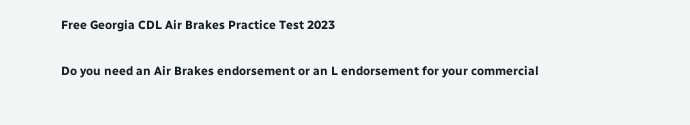Free Georgia CDL Air Brakes Practice Test 2023

Do you need an Air Brakes endorsement or an L endorsement for your commercial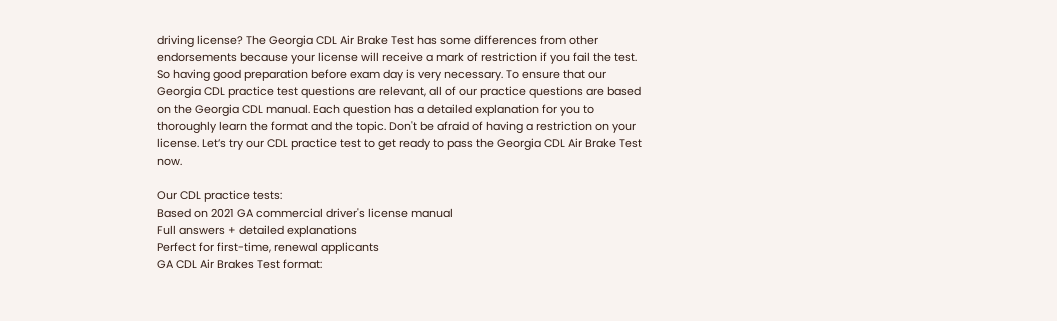driving license? The Georgia CDL Air Brake Test has some differences from other endorsements because your license will receive a mark of restriction if you fail the test. So having good preparation before exam day is very necessary. To ensure that our Georgia CDL practice test questions are relevant, all of our practice questions are based on the Georgia CDL manual. Each question has a detailed explanation for you to thoroughly learn the format and the topic. Don't be afraid of having a restriction on your license. Let’s try our CDL practice test to get ready to pass the Georgia CDL Air Brake Test now.

Our CDL practice tests:
Based on 2021 GA commercial driver's license manual
Full answers + detailed explanations
Perfect for first-time, renewal applicants
GA CDL Air Brakes Test format: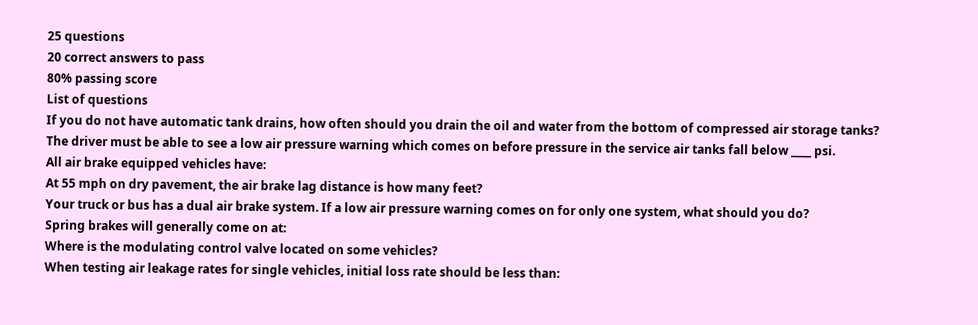25 questions
20 correct answers to pass
80% passing score
List of questions
If you do not have automatic tank drains, how often should you drain the oil and water from the bottom of compressed air storage tanks?
The driver must be able to see a low air pressure warning which comes on before pressure in the service air tanks fall below ____ psi.
All air brake equipped vehicles have:
At 55 mph on dry pavement, the air brake lag distance is how many feet?
Your truck or bus has a dual air brake system. If a low air pressure warning comes on for only one system, what should you do?
Spring brakes will generally come on at:
Where is the modulating control valve located on some vehicles?
When testing air leakage rates for single vehicles, initial loss rate should be less than: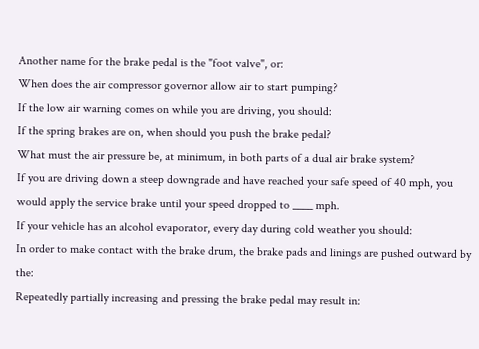Another name for the brake pedal is the "foot valve", or:
When does the air compressor governor allow air to start pumping?
If the low air warning comes on while you are driving, you should:
If the spring brakes are on, when should you push the brake pedal?
What must the air pressure be, at minimum, in both parts of a dual air brake system?
If you are driving down a steep downgrade and have reached your safe speed of 40 mph, you would apply the service brake until your speed dropped to ____ mph.
If your vehicle has an alcohol evaporator, every day during cold weather you should:
In order to make contact with the brake drum, the brake pads and linings are pushed outward by the:
Repeatedly partially increasing and pressing the brake pedal may result in: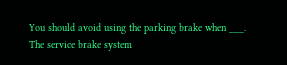You should avoid using the parking brake when ___.
The service brake system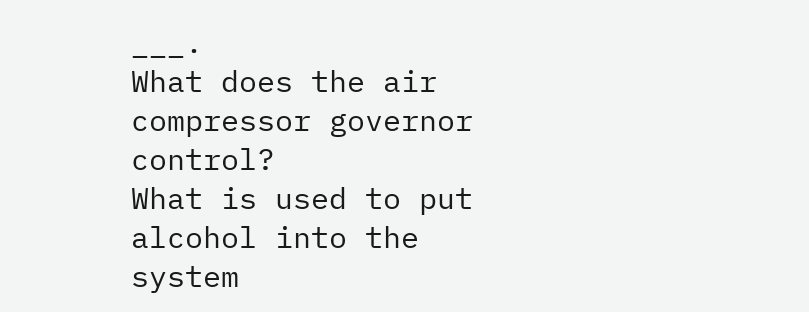___.
What does the air compressor governor control?
What is used to put alcohol into the system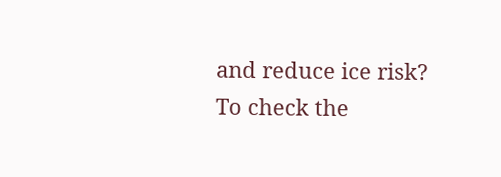and reduce ice risk?
To check the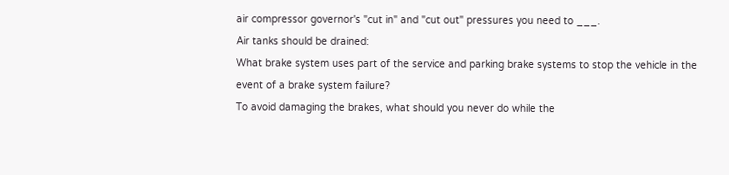air compressor governor's "cut in" and "cut out" pressures you need to ___.
Air tanks should be drained:
What brake system uses part of the service and parking brake systems to stop the vehicle in the event of a brake system failure?
To avoid damaging the brakes, what should you never do while the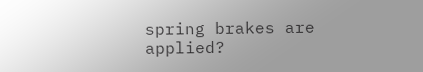spring brakes are applied?